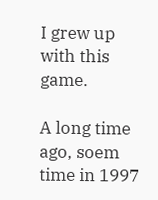I grew up with this game.

A long time ago, soem time in 1997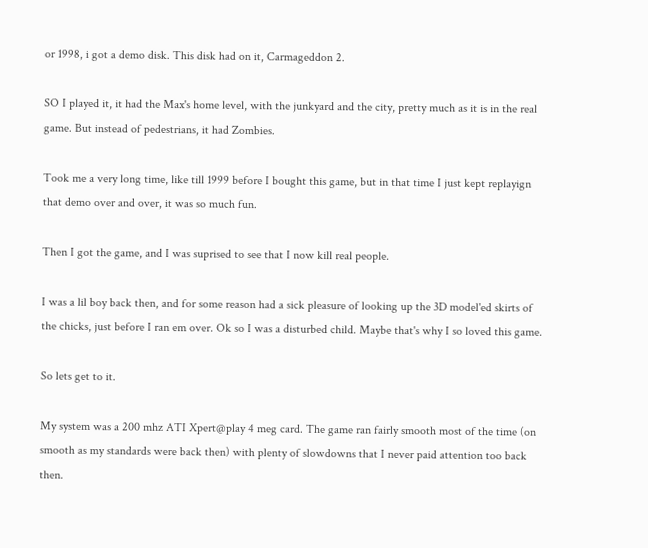or 1998, i got a demo disk. This disk had on it, Carmageddon 2.

SO I played it, it had the Max's home level, with the junkyard and the city, pretty much as it is in the real game. But instead of pedestrians, it had Zombies.

Took me a very long time, like till 1999 before I bought this game, but in that time I just kept replayign that demo over and over, it was so much fun.

Then I got the game, and I was suprised to see that I now kill real people.

I was a lil boy back then, and for some reason had a sick pleasure of looking up the 3D model'ed skirts of the chicks, just before I ran em over. Ok so I was a disturbed child. Maybe that's why I so loved this game.

So lets get to it.

My system was a 200 mhz ATI Xpert@play 4 meg card. The game ran fairly smooth most of the time (on smooth as my standards were back then) with plenty of slowdowns that I never paid attention too back then.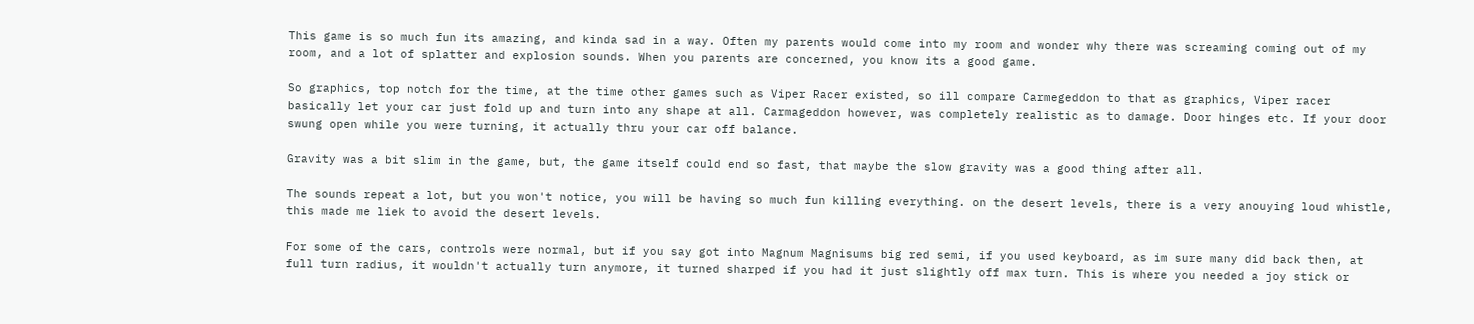This game is so much fun its amazing, and kinda sad in a way. Often my parents would come into my room and wonder why there was screaming coming out of my room, and a lot of splatter and explosion sounds. When you parents are concerned, you know its a good game.

So graphics, top notch for the time, at the time other games such as Viper Racer existed, so ill compare Carmegeddon to that as graphics, Viper racer basically let your car just fold up and turn into any shape at all. Carmageddon however, was completely realistic as to damage. Door hinges etc. If your door swung open while you were turning, it actually thru your car off balance.

Gravity was a bit slim in the game, but, the game itself could end so fast, that maybe the slow gravity was a good thing after all.

The sounds repeat a lot, but you won't notice, you will be having so much fun killing everything. on the desert levels, there is a very anouying loud whistle, this made me liek to avoid the desert levels.

For some of the cars, controls were normal, but if you say got into Magnum Magnisums big red semi, if you used keyboard, as im sure many did back then, at full turn radius, it wouldn't actually turn anymore, it turned sharped if you had it just slightly off max turn. This is where you needed a joy stick or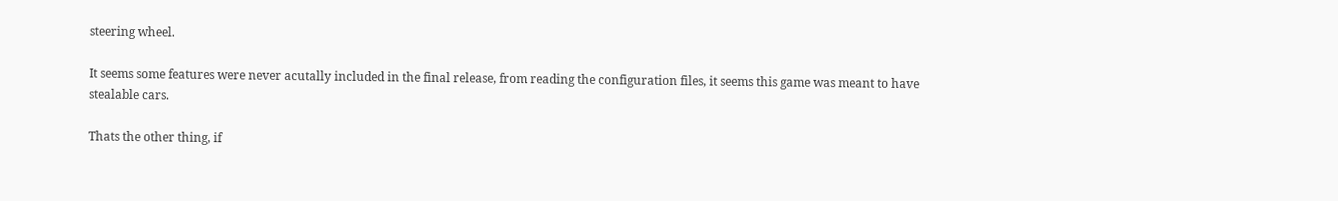steering wheel.

It seems some features were never acutally included in the final release, from reading the configuration files, it seems this game was meant to have stealable cars.

Thats the other thing, if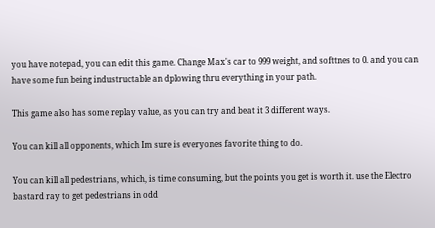you have notepad, you can edit this game. Change Max's car to 999 weight, and softtnes to 0. and you can have some fun being industructable an dplowing thru everything in your path.

This game also has some replay value, as you can try and beat it 3 different ways.

You can kill all opponents, which Im sure is everyones favorite thing to do.

You can kill all pedestrians, which, is time consuming, but the points you get is worth it. use the Electro bastard ray to get pedestrians in odd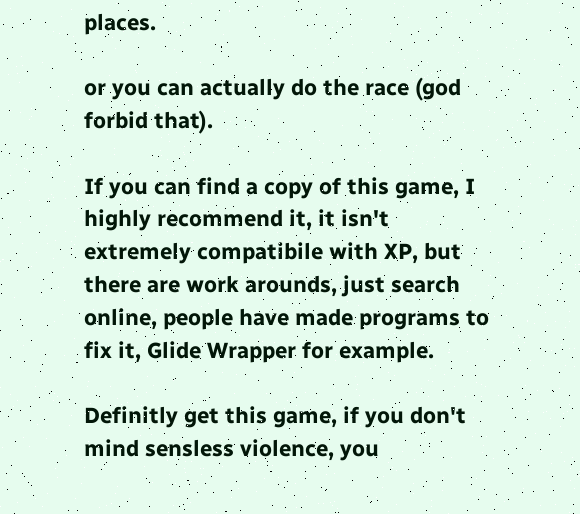places.

or you can actually do the race (god forbid that).

If you can find a copy of this game, I highly recommend it, it isn't extremely compatibile with XP, but there are work arounds, just search online, people have made programs to fix it, Glide Wrapper for example.

Definitly get this game, if you don't mind sensless violence, you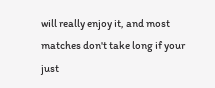will really enjoy it, and most matches don't take long if your just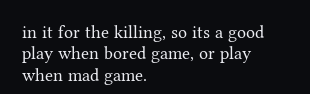in it for the killing, so its a good play when bored game, or play when mad game.